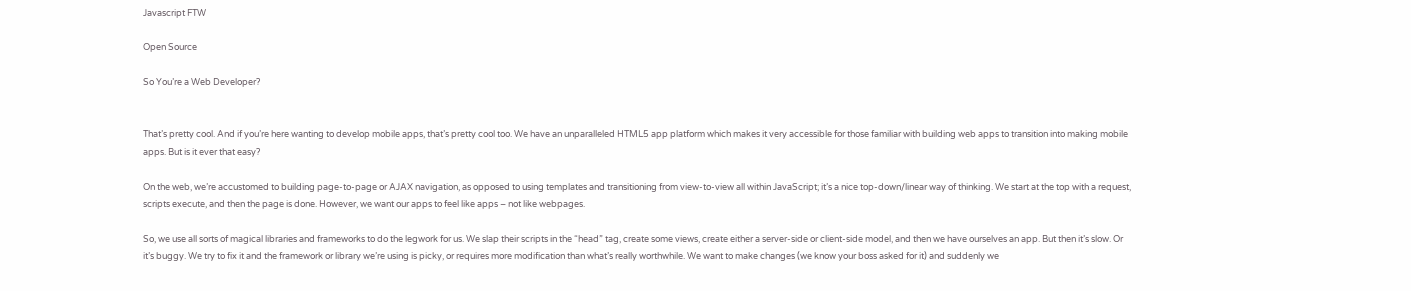Javascript FTW

Open Source

So You’re a Web Developer?


That’s pretty cool. And if you’re here wanting to develop mobile apps, that’s pretty cool too. We have an unparalleled HTML5 app platform which makes it very accessible for those familiar with building web apps to transition into making mobile apps. But is it ever that easy?

On the web, we’re accustomed to building page-to-page or AJAX navigation, as opposed to using templates and transitioning from view-to-view all within JavaScript; it’s a nice top-down/linear way of thinking. We start at the top with a request, scripts execute, and then the page is done. However, we want our apps to feel like apps – not like webpages.

So, we use all sorts of magical libraries and frameworks to do the legwork for us. We slap their scripts in the “head” tag, create some views, create either a server-side or client-side model, and then we have ourselves an app. But then it’s slow. Or it’s buggy. We try to fix it and the framework or library we’re using is picky, or requires more modification than what’s really worthwhile. We want to make changes (we know your boss asked for it) and suddenly we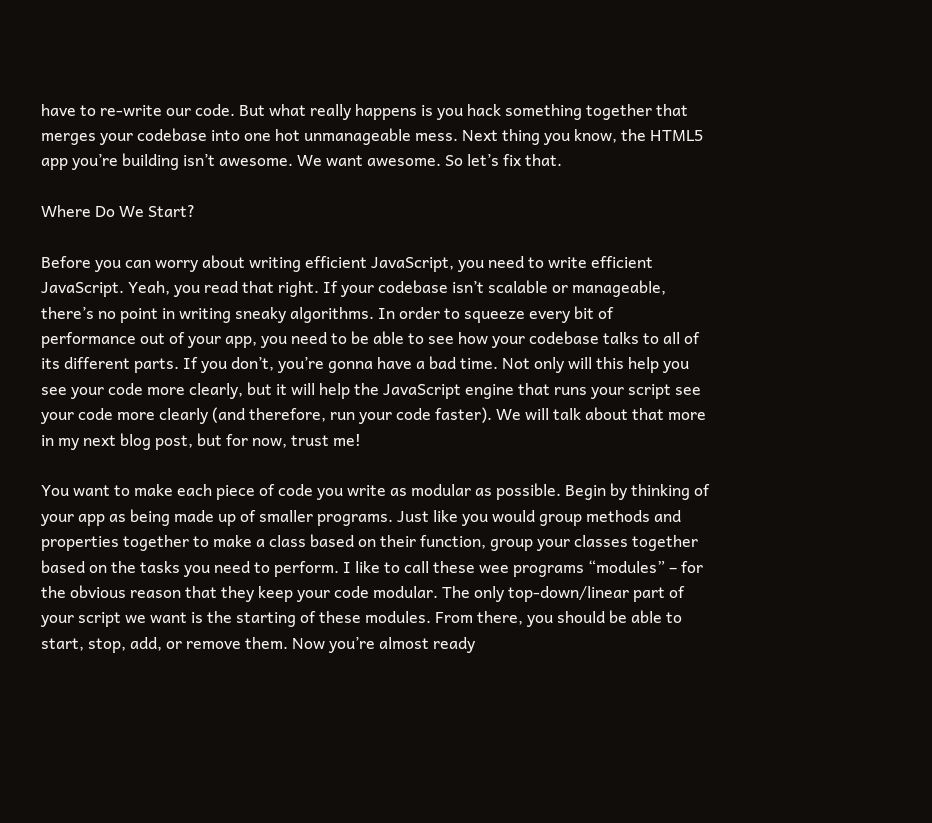have to re-write our code. But what really happens is you hack something together that merges your codebase into one hot unmanageable mess. Next thing you know, the HTML5 app you’re building isn’t awesome. We want awesome. So let’s fix that.

Where Do We Start?

Before you can worry about writing efficient JavaScript, you need to write efficient JavaScript. Yeah, you read that right. If your codebase isn’t scalable or manageable, there’s no point in writing sneaky algorithms. In order to squeeze every bit of performance out of your app, you need to be able to see how your codebase talks to all of its different parts. If you don’t, you’re gonna have a bad time. Not only will this help you see your code more clearly, but it will help the JavaScript engine that runs your script see your code more clearly (and therefore, run your code faster). We will talk about that more in my next blog post, but for now, trust me!

You want to make each piece of code you write as modular as possible. Begin by thinking of your app as being made up of smaller programs. Just like you would group methods and properties together to make a class based on their function, group your classes together based on the tasks you need to perform. I like to call these wee programs “modules” – for the obvious reason that they keep your code modular. The only top-down/linear part of your script we want is the starting of these modules. From there, you should be able to start, stop, add, or remove them. Now you’re almost ready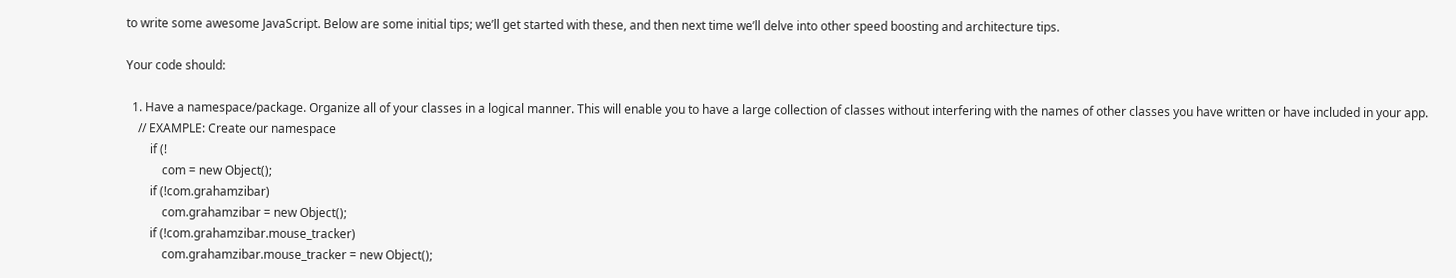to write some awesome JavaScript. Below are some initial tips; we’ll get started with these, and then next time we’ll delve into other speed boosting and architecture tips.

Your code should:

  1. Have a namespace/package. Organize all of your classes in a logical manner. This will enable you to have a large collection of classes without interfering with the names of other classes you have written or have included in your app.
    // EXAMPLE: Create our namespace
        if (!
            com = new Object();
        if (!com.grahamzibar)
            com.grahamzibar = new Object();
        if (!com.grahamzibar.mouse_tracker)
            com.grahamzibar.mouse_tracker = new Object();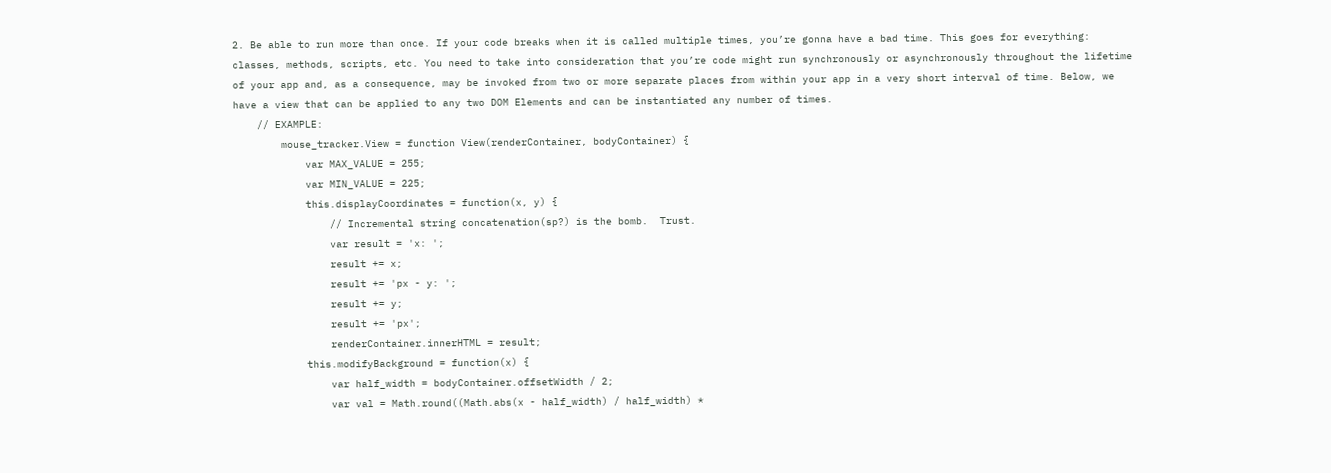2. Be able to run more than once. If your code breaks when it is called multiple times, you’re gonna have a bad time. This goes for everything: classes, methods, scripts, etc. You need to take into consideration that you’re code might run synchronously or asynchronously throughout the lifetime of your app and, as a consequence, may be invoked from two or more separate places from within your app in a very short interval of time. Below, we have a view that can be applied to any two DOM Elements and can be instantiated any number of times.
    // EXAMPLE:
        mouse_tracker.View = function View(renderContainer, bodyContainer) {
            var MAX_VALUE = 255;
            var MIN_VALUE = 225;
            this.displayCoordinates = function(x, y) {
                // Incremental string concatenation(sp?) is the bomb.  Trust.
                var result = 'x: ';
                result += x;
                result += 'px - y: ';
                result += y;
                result += 'px';
                renderContainer.innerHTML = result;
            this.modifyBackground = function(x) {
                var half_width = bodyContainer.offsetWidth / 2;
                var val = Math.round((Math.abs(x - half_width) / half_width) *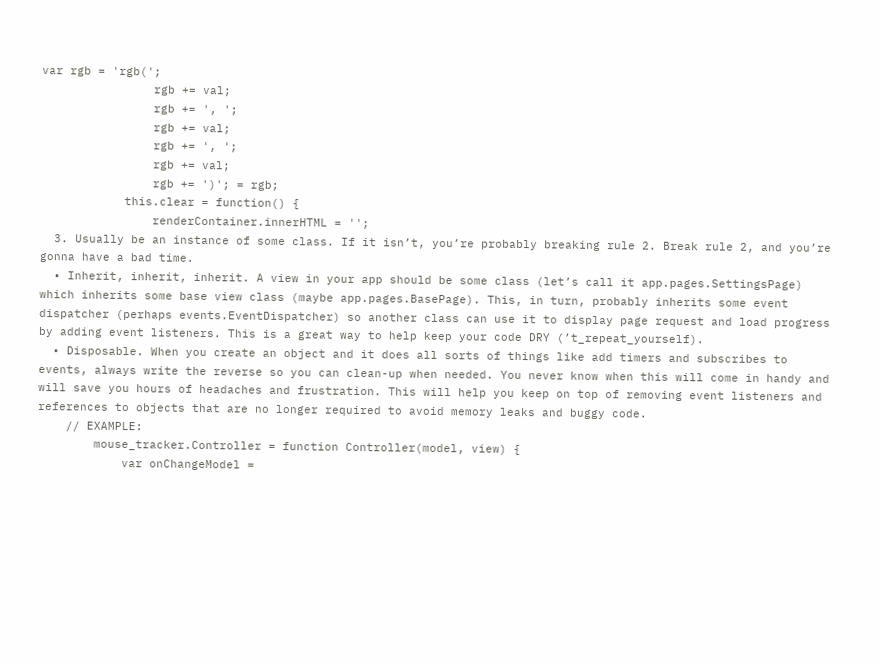var rgb = 'rgb(';
                rgb += val;
                rgb += ', ';
                rgb += val;
                rgb += ', ';
                rgb += val;
                rgb += ')'; = rgb;
            this.clear = function() {
                renderContainer.innerHTML = '';
  3. Usually be an instance of some class. If it isn’t, you’re probably breaking rule 2. Break rule 2, and you’re gonna have a bad time.
  • Inherit, inherit, inherit. A view in your app should be some class (let’s call it app.pages.SettingsPage) which inherits some base view class (maybe app.pages.BasePage). This, in turn, probably inherits some event dispatcher (perhaps events.EventDispatcher) so another class can use it to display page request and load progress by adding event listeners. This is a great way to help keep your code DRY (’t_repeat_yourself).
  • Disposable. When you create an object and it does all sorts of things like add timers and subscribes to events, always write the reverse so you can clean-up when needed. You never know when this will come in handy and will save you hours of headaches and frustration. This will help you keep on top of removing event listeners and references to objects that are no longer required to avoid memory leaks and buggy code.
    // EXAMPLE:
        mouse_tracker.Controller = function Controller(model, view) {
            var onChangeModel =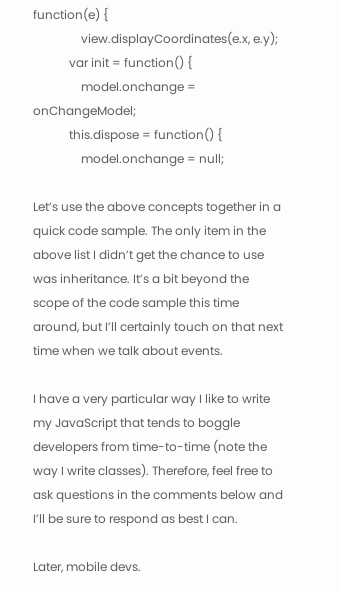function(e) {
                view.displayCoordinates(e.x, e.y);
            var init = function() {
                model.onchange = onChangeModel;
            this.dispose = function() {
                model.onchange = null;

Let’s use the above concepts together in a quick code sample. The only item in the above list I didn’t get the chance to use was inheritance. It’s a bit beyond the scope of the code sample this time around, but I’ll certainly touch on that next time when we talk about events.

I have a very particular way I like to write my JavaScript that tends to boggle developers from time-to-time (note the way I write classes). Therefore, feel free to ask questions in the comments below and I’ll be sure to respond as best I can.

Later, mobile devs.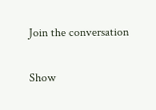Join the conversation

Show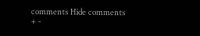comments Hide comments
+ -